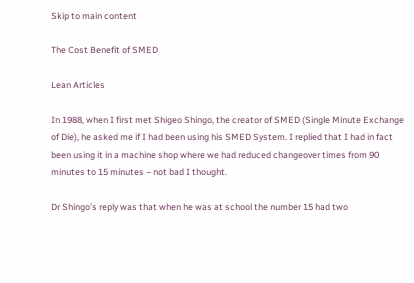Skip to main content

The Cost Benefit of SMED

Lean Articles

In 1988, when I first met Shigeo Shingo, the creator of SMED (Single Minute Exchange of Die), he asked me if I had been using his SMED System. I replied that I had in fact been using it in a machine shop where we had reduced changeover times from 90 minutes to 15 minutes – not bad I thought.

Dr Shingo’s reply was that when he was at school the number 15 had two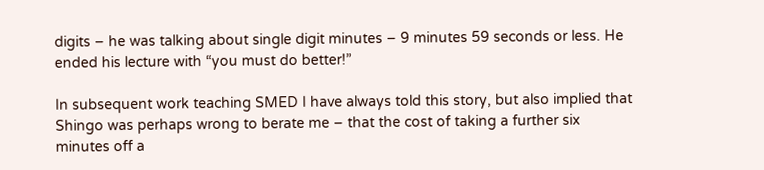digits – he was talking about single digit minutes – 9 minutes 59 seconds or less. He ended his lecture with “you must do better!”

In subsequent work teaching SMED I have always told this story, but also implied that Shingo was perhaps wrong to berate me – that the cost of taking a further six minutes off a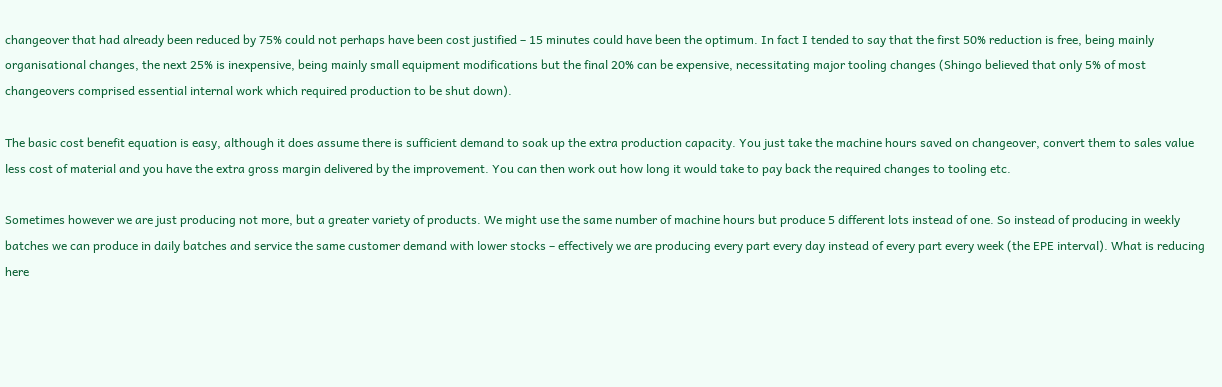changeover that had already been reduced by 75% could not perhaps have been cost justified – 15 minutes could have been the optimum. In fact I tended to say that the first 50% reduction is free, being mainly organisational changes, the next 25% is inexpensive, being mainly small equipment modifications but the final 20% can be expensive, necessitating major tooling changes (Shingo believed that only 5% of most changeovers comprised essential internal work which required production to be shut down).

The basic cost benefit equation is easy, although it does assume there is sufficient demand to soak up the extra production capacity. You just take the machine hours saved on changeover, convert them to sales value less cost of material and you have the extra gross margin delivered by the improvement. You can then work out how long it would take to pay back the required changes to tooling etc.

Sometimes however we are just producing not more, but a greater variety of products. We might use the same number of machine hours but produce 5 different lots instead of one. So instead of producing in weekly batches we can produce in daily batches and service the same customer demand with lower stocks – effectively we are producing every part every day instead of every part every week (the EPE interval). What is reducing here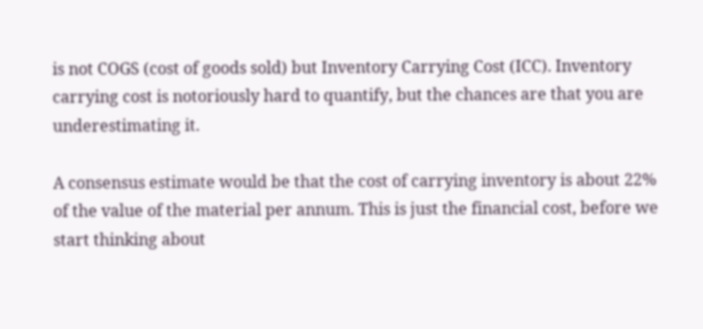is not COGS (cost of goods sold) but Inventory Carrying Cost (ICC). Inventory carrying cost is notoriously hard to quantify, but the chances are that you are underestimating it.

A consensus estimate would be that the cost of carrying inventory is about 22% of the value of the material per annum. This is just the financial cost, before we start thinking about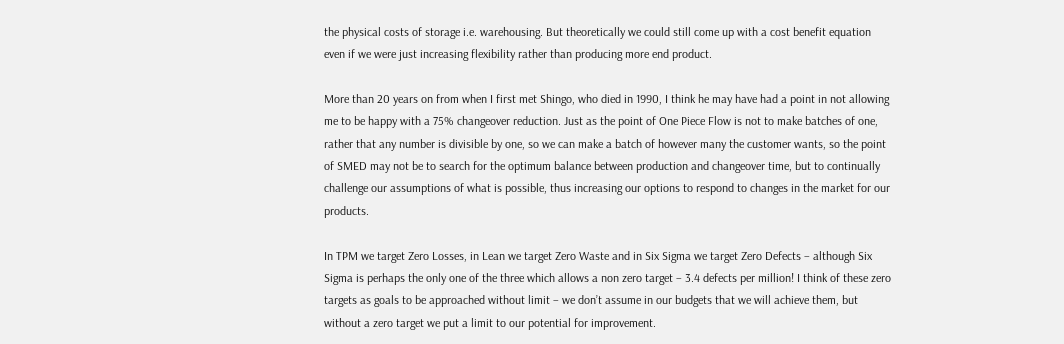the physical costs of storage i.e. warehousing. But theoretically we could still come up with a cost benefit equation even if we were just increasing flexibility rather than producing more end product.

More than 20 years on from when I first met Shingo, who died in 1990, I think he may have had a point in not allowing me to be happy with a 75% changeover reduction. Just as the point of One Piece Flow is not to make batches of one, rather that any number is divisible by one, so we can make a batch of however many the customer wants, so the point of SMED may not be to search for the optimum balance between production and changeover time, but to continually challenge our assumptions of what is possible, thus increasing our options to respond to changes in the market for our products.

In TPM we target Zero Losses, in Lean we target Zero Waste and in Six Sigma we target Zero Defects – although Six Sigma is perhaps the only one of the three which allows a non zero target – 3.4 defects per million! I think of these zero targets as goals to be approached without limit – we don’t assume in our budgets that we will achieve them, but without a zero target we put a limit to our potential for improvement.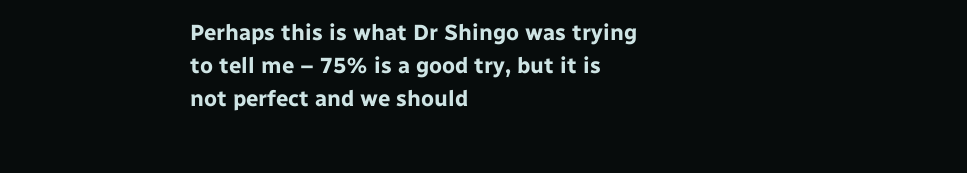Perhaps this is what Dr Shingo was trying to tell me – 75% is a good try, but it is not perfect and we should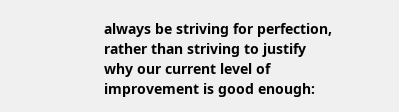always be striving for perfection, rather than striving to justify why our current level of improvement is good enough: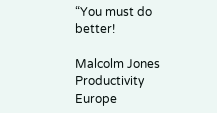“You must do better!

Malcolm Jones
Productivity Europe